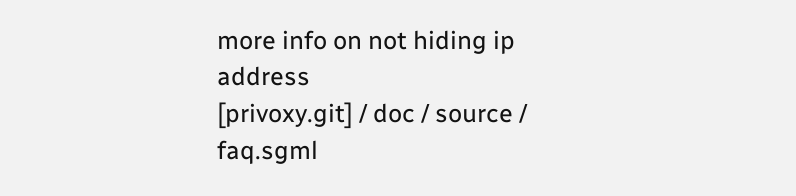more info on not hiding ip address
[privoxy.git] / doc / source / faq.sgml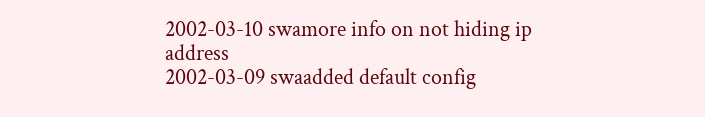2002-03-10 swamore info on not hiding ip address
2002-03-09 swaadded default config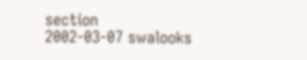section
2002-03-07 swalooks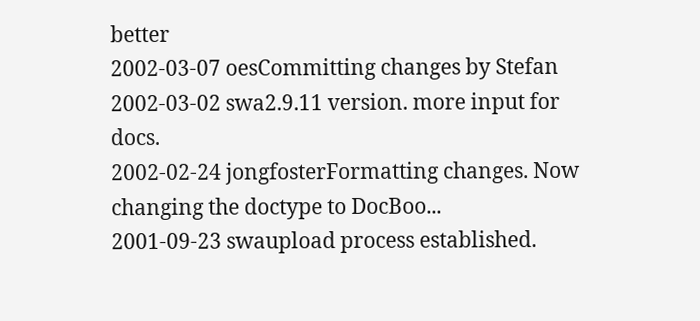better
2002-03-07 oesCommitting changes by Stefan
2002-03-02 swa2.9.11 version. more input for docs.
2002-02-24 jongfosterFormatting changes. Now changing the doctype to DocBoo...
2001-09-23 swaupload process established.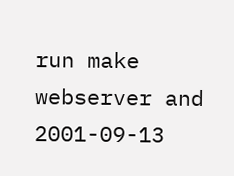run make webserver and
2001-09-13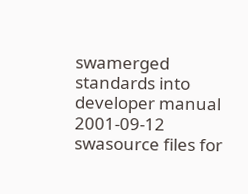swamerged standards into developer manual
2001-09-12 swasource files for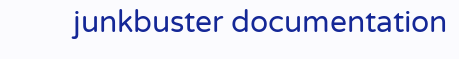junkbuster documentation